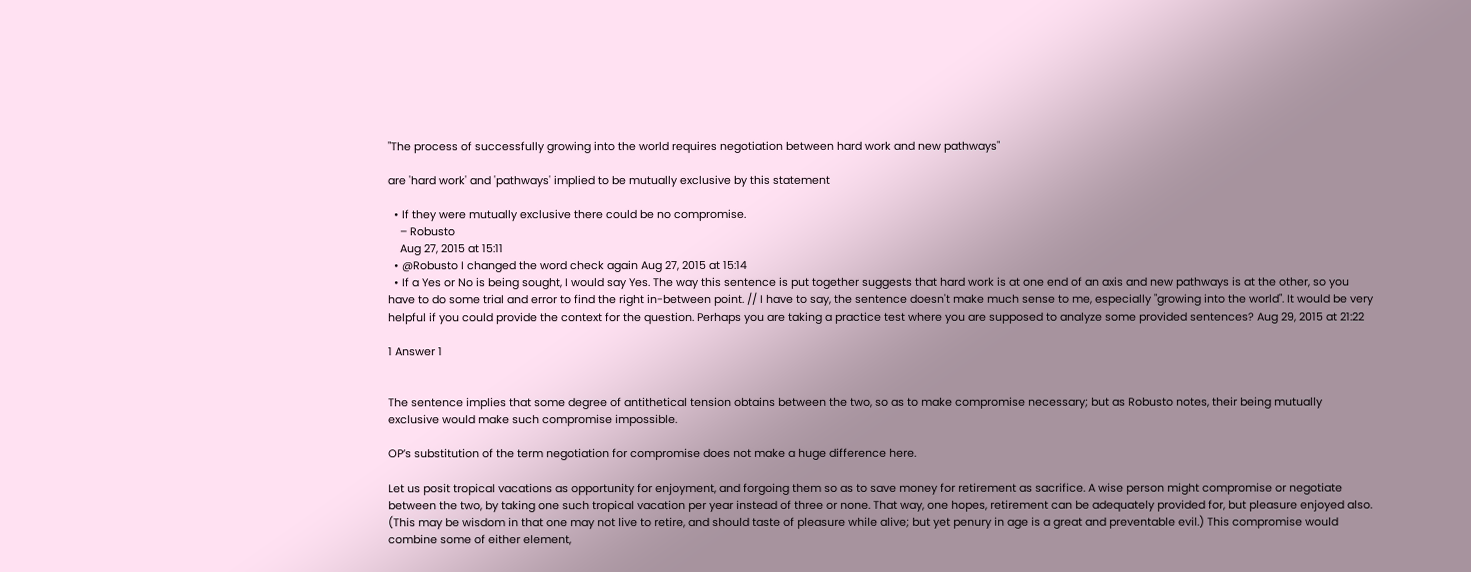"The process of successfully growing into the world requires negotiation between hard work and new pathways"

are 'hard work' and 'pathways' implied to be mutually exclusive by this statement

  • If they were mutually exclusive there could be no compromise.
    – Robusto
    Aug 27, 2015 at 15:11
  • @Robusto I changed the word check again Aug 27, 2015 at 15:14
  • If a Yes or No is being sought, I would say Yes. The way this sentence is put together suggests that hard work is at one end of an axis and new pathways is at the other, so you have to do some trial and error to find the right in-between point. // I have to say, the sentence doesn't make much sense to me, especially "growing into the world". It would be very helpful if you could provide the context for the question. Perhaps you are taking a practice test where you are supposed to analyze some provided sentences? Aug 29, 2015 at 21:22

1 Answer 1


The sentence implies that some degree of antithetical tension obtains between the two, so as to make compromise necessary; but as Robusto notes, their being mutually exclusive would make such compromise impossible.

OP’s substitution of the term negotiation for compromise does not make a huge difference here.

Let us posit tropical vacations as opportunity for enjoyment, and forgoing them so as to save money for retirement as sacrifice. A wise person might compromise or negotiate between the two, by taking one such tropical vacation per year instead of three or none. That way, one hopes, retirement can be adequately provided for, but pleasure enjoyed also. (This may be wisdom in that one may not live to retire, and should taste of pleasure while alive; but yet penury in age is a great and preventable evil.) This compromise would combine some of either element,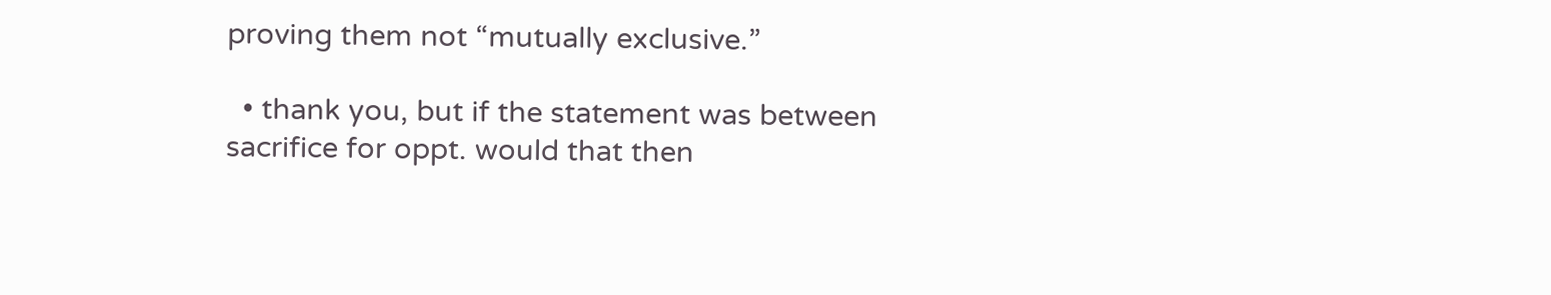proving them not “mutually exclusive.”

  • thank you, but if the statement was between sacrifice for oppt. would that then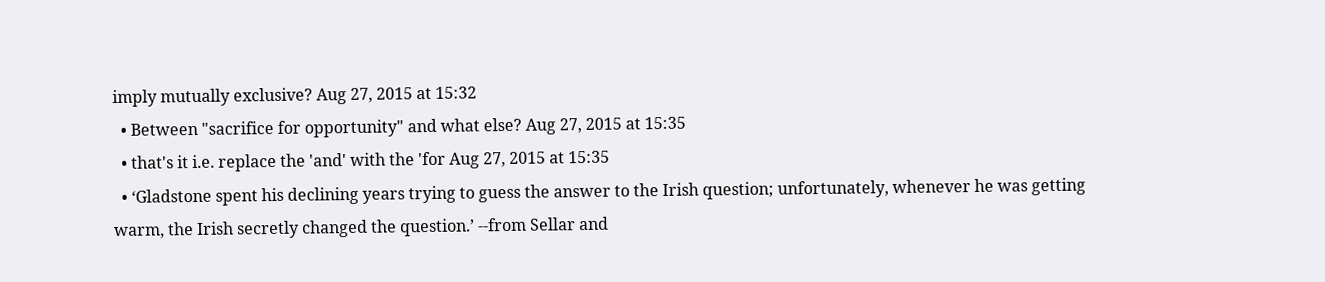imply mutually exclusive? Aug 27, 2015 at 15:32
  • Between "sacrifice for opportunity" and what else? Aug 27, 2015 at 15:35
  • that's it i.e. replace the 'and' with the 'for Aug 27, 2015 at 15:35
  • ‘Gladstone spent his declining years trying to guess the answer to the Irish question; unfortunately, whenever he was getting warm, the Irish secretly changed the question.’ --from Sellar and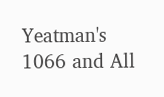Yeatman's 1066 and All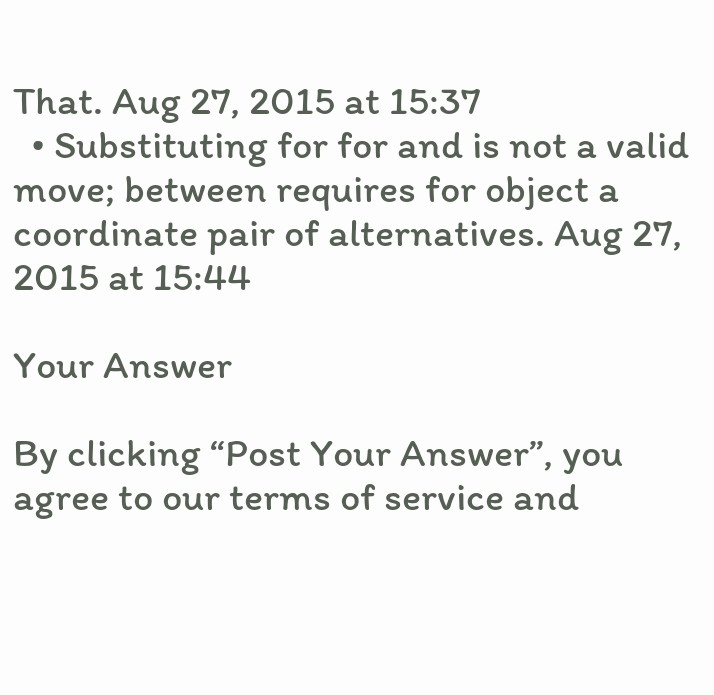That. Aug 27, 2015 at 15:37
  • Substituting for for and is not a valid move; between requires for object a coordinate pair of alternatives. Aug 27, 2015 at 15:44

Your Answer

By clicking “Post Your Answer”, you agree to our terms of service and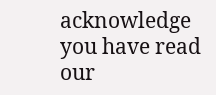acknowledge you have read our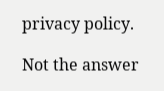privacy policy.

Not the answer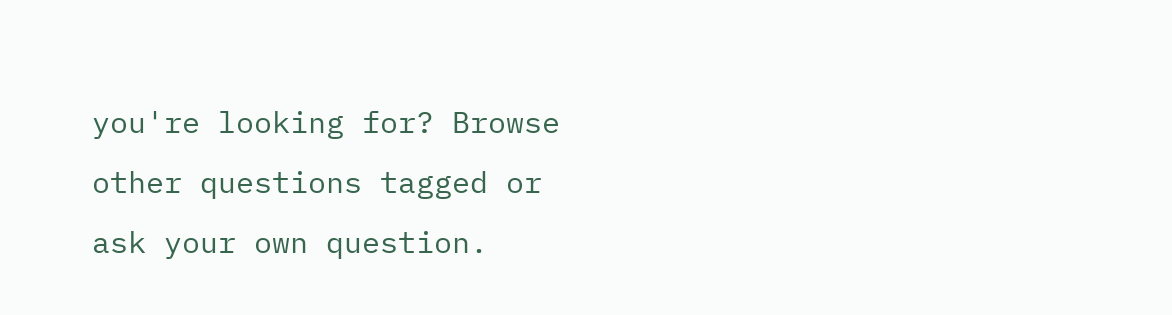you're looking for? Browse other questions tagged or ask your own question.